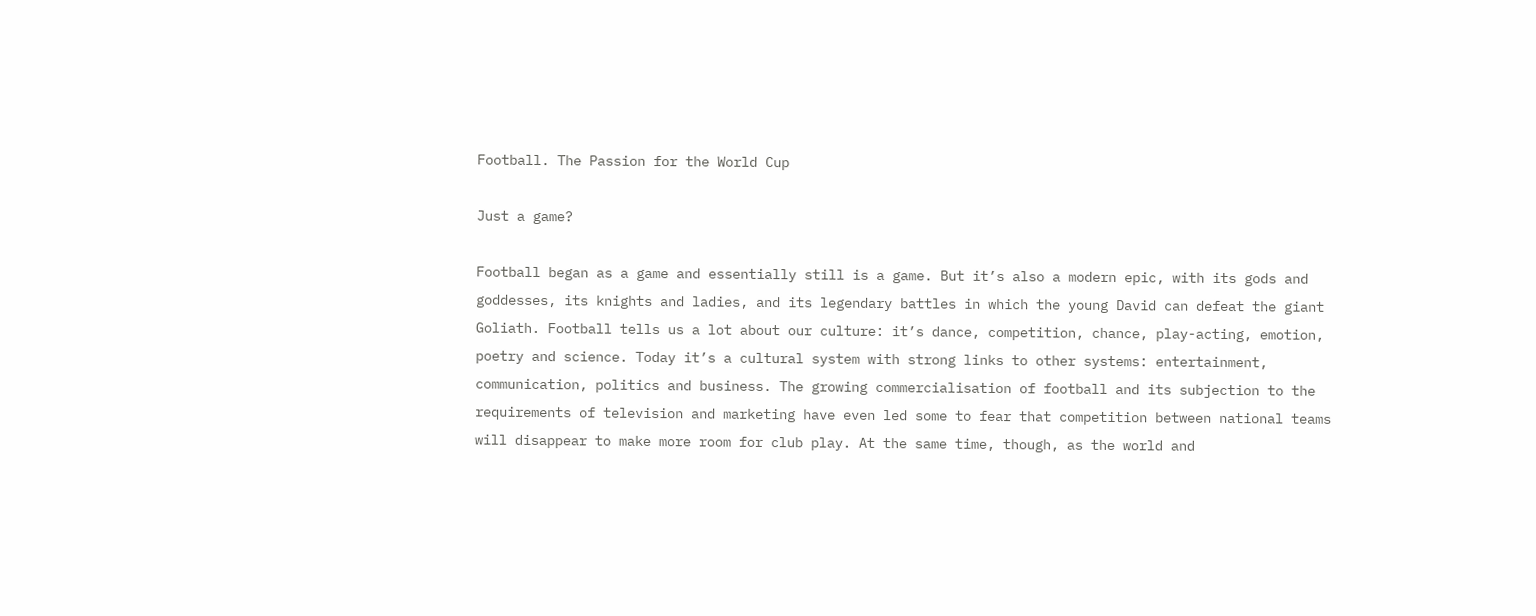Football. The Passion for the World Cup

Just a game?

Football began as a game and essentially still is a game. But it’s also a modern epic, with its gods and goddesses, its knights and ladies, and its legendary battles in which the young David can defeat the giant Goliath. Football tells us a lot about our culture: it’s dance, competition, chance, play-acting, emotion, poetry and science. Today it’s a cultural system with strong links to other systems: entertainment, communication, politics and business. The growing commercialisation of football and its subjection to the requirements of television and marketing have even led some to fear that competition between national teams will disappear to make more room for club play. At the same time, though, as the world and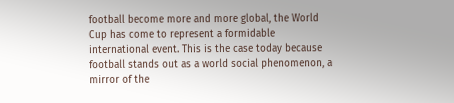football become more and more global, the World Cup has come to represent a formidable international event. This is the case today because football stands out as a world social phenomenon, a mirror of the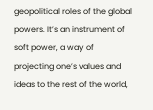geopolitical roles of the global powers. It’s an instrument of soft power, a way of projecting one’s values and ideas to the rest of the world,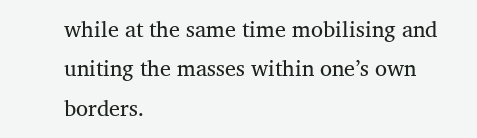while at the same time mobilising and uniting the masses within one’s own borders.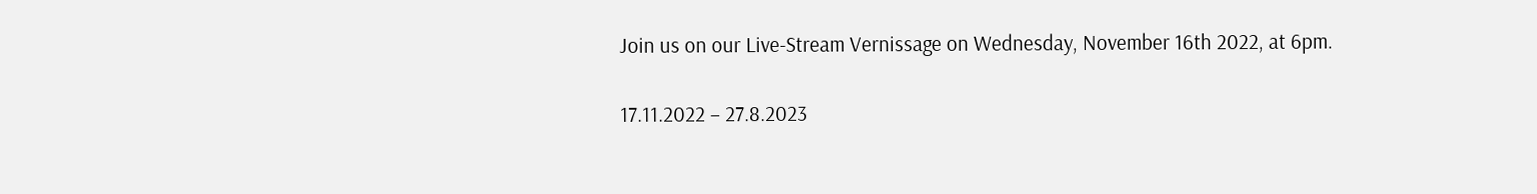Join us on our Live-Stream Vernissage on Wednesday, November 16th 2022, at 6pm.

17.11.2022 – 27.8.2023